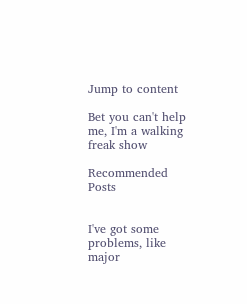Jump to content

Bet you can't help me, I'm a walking freak show

Recommended Posts


I've got some problems, like major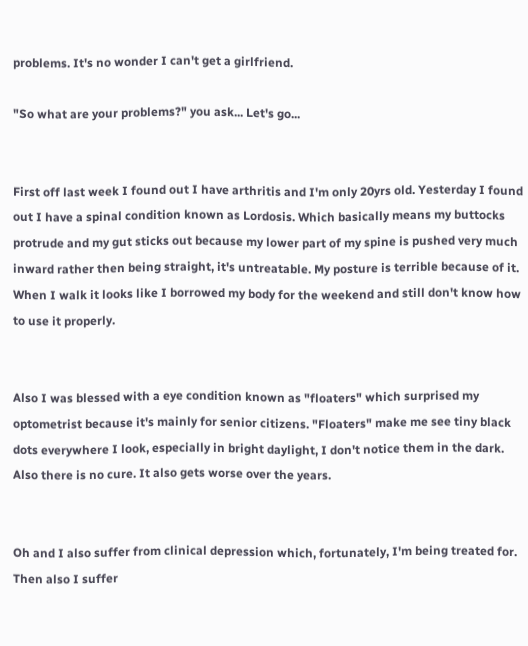problems. It's no wonder I can't get a girlfriend.

"So what are your problems?" you ask... Let's go...


First off last week I found out I have arthritis and I'm only 20yrs old. Yesterday I found out I have a spinal condition known as Lordosis. Which basically means my buttocks protrude and my gut sticks out because my lower part of my spine is pushed very much inward rather then being straight, it's untreatable. My posture is terrible because of it. When I walk it looks like I borrowed my body for the weekend and still don't know how to use it properly.


Also I was blessed with a eye condition known as "floaters" which surprised my optometrist because it's mainly for senior citizens. "Floaters" make me see tiny black dots everywhere I look, especially in bright daylight, I don't notice them in the dark. Also there is no cure. It also gets worse over the years.


Oh and I also suffer from clinical depression which, fortunately, I'm being treated for. Then also I suffer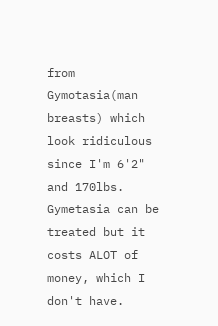from Gymotasia(man breasts) which look ridiculous since I'm 6'2" and 170lbs. Gymetasia can be treated but it costs ALOT of money, which I don't have.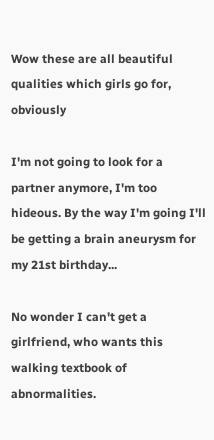Wow these are all beautiful qualities which girls go for, obviously

I'm not going to look for a partner anymore, I'm too hideous. By the way I'm going I'll be getting a brain aneurysm for my 21st birthday...

No wonder I can't get a girlfriend, who wants this walking textbook of abnormalities.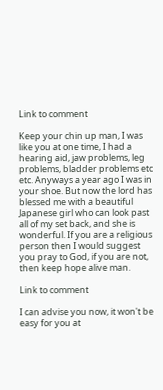Link to comment

Keep your chin up man, I was like you at one time, I had a hearing aid, jaw problems, leg problems, bladder problems etc etc. Anyways a year ago I was in your shoe. But now the lord has blessed me with a beautiful Japanese girl who can look past all of my set back, and she is wonderful. If you are a religious person then I would suggest you pray to God, if you are not, then keep hope alive man.

Link to comment

I can advise you now, it won't be easy for you at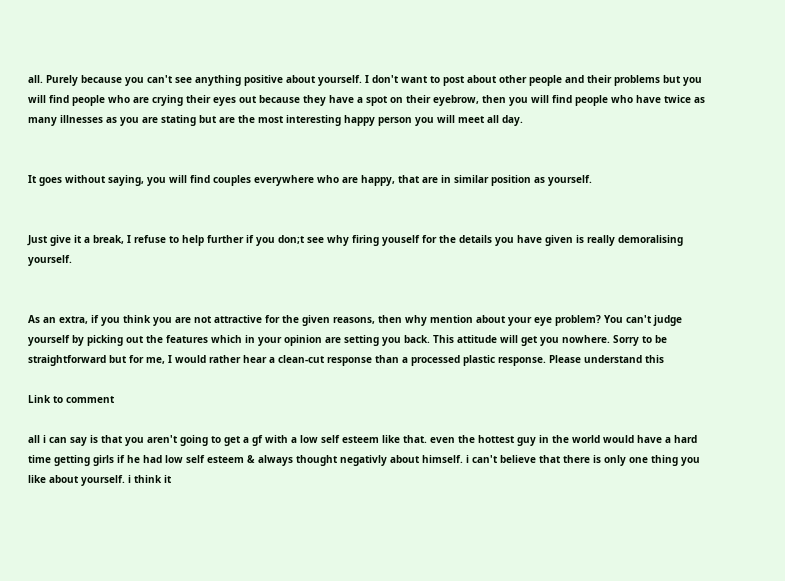all. Purely because you can't see anything positive about yourself. I don't want to post about other people and their problems but you will find people who are crying their eyes out because they have a spot on their eyebrow, then you will find people who have twice as many illnesses as you are stating but are the most interesting happy person you will meet all day.


It goes without saying, you will find couples everywhere who are happy, that are in similar position as yourself.


Just give it a break, I refuse to help further if you don;t see why firing youself for the details you have given is really demoralising yourself.


As an extra, if you think you are not attractive for the given reasons, then why mention about your eye problem? You can't judge yourself by picking out the features which in your opinion are setting you back. This attitude will get you nowhere. Sorry to be straightforward but for me, I would rather hear a clean-cut response than a processed plastic response. Please understand this

Link to comment

all i can say is that you aren't going to get a gf with a low self esteem like that. even the hottest guy in the world would have a hard time getting girls if he had low self esteem & always thought negativly about himself. i can't believe that there is only one thing you like about yourself. i think it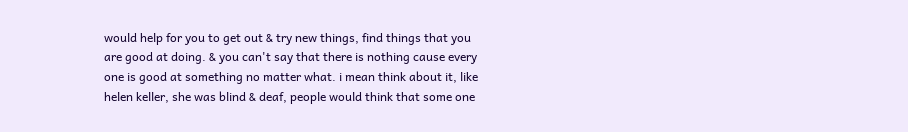would help for you to get out & try new things, find things that you are good at doing. & you can't say that there is nothing cause every one is good at something no matter what. i mean think about it, like helen keller, she was blind & deaf, people would think that some one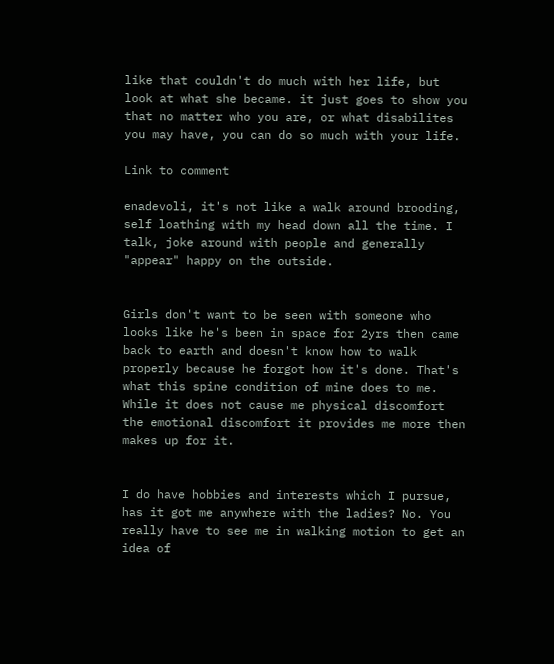like that couldn't do much with her life, but look at what she became. it just goes to show you that no matter who you are, or what disabilites you may have, you can do so much with your life.

Link to comment

enadevoli, it's not like a walk around brooding, self loathing with my head down all the time. I talk, joke around with people and generally "appear" happy on the outside.


Girls don't want to be seen with someone who looks like he's been in space for 2yrs then came back to earth and doesn't know how to walk properly because he forgot how it's done. That's what this spine condition of mine does to me. While it does not cause me physical discomfort the emotional discomfort it provides me more then makes up for it.


I do have hobbies and interests which I pursue, has it got me anywhere with the ladies? No. You really have to see me in walking motion to get an idea of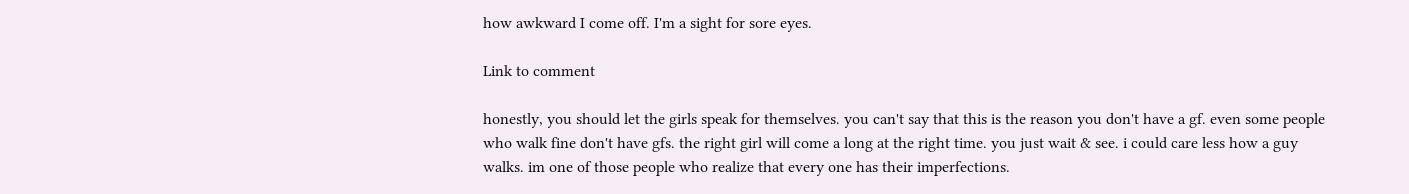how awkward I come off. I'm a sight for sore eyes.

Link to comment

honestly, you should let the girls speak for themselves. you can't say that this is the reason you don't have a gf. even some people who walk fine don't have gfs. the right girl will come a long at the right time. you just wait & see. i could care less how a guy walks. im one of those people who realize that every one has their imperfections.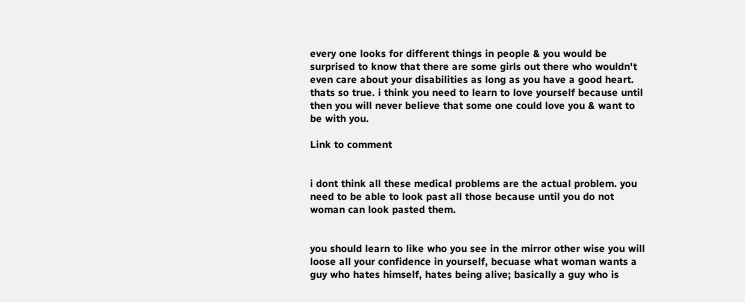every one looks for different things in people & you would be surprised to know that there are some girls out there who wouldn't even care about your disabilities as long as you have a good heart. thats so true. i think you need to learn to love yourself because until then you will never believe that some one could love you & want to be with you.

Link to comment


i dont think all these medical problems are the actual problem. you need to be able to look past all those because until you do not woman can look pasted them.


you should learn to like who you see in the mirror other wise you will loose all your confidence in yourself, becuase what woman wants a guy who hates himself, hates being alive; basically a guy who is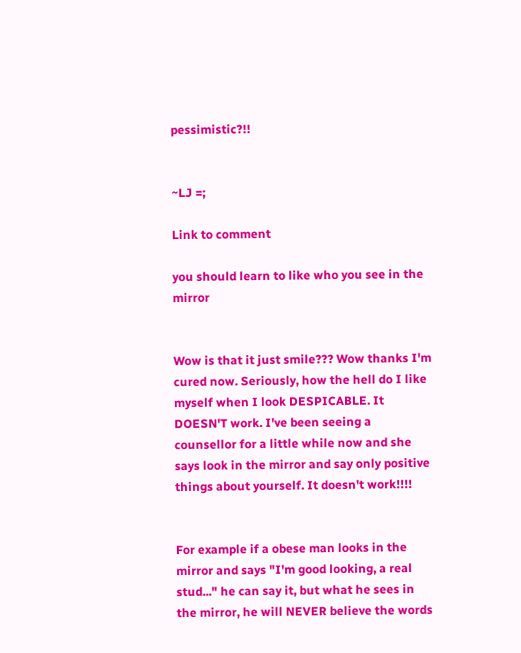pessimistic?!!


~LJ =;

Link to comment

you should learn to like who you see in the mirror


Wow is that it just smile??? Wow thanks I'm cured now. Seriously, how the hell do I like myself when I look DESPICABLE. It DOESN'T work. I've been seeing a counsellor for a little while now and she says look in the mirror and say only positive things about yourself. It doesn't work!!!!


For example if a obese man looks in the mirror and says "I'm good looking, a real stud..." he can say it, but what he sees in the mirror, he will NEVER believe the words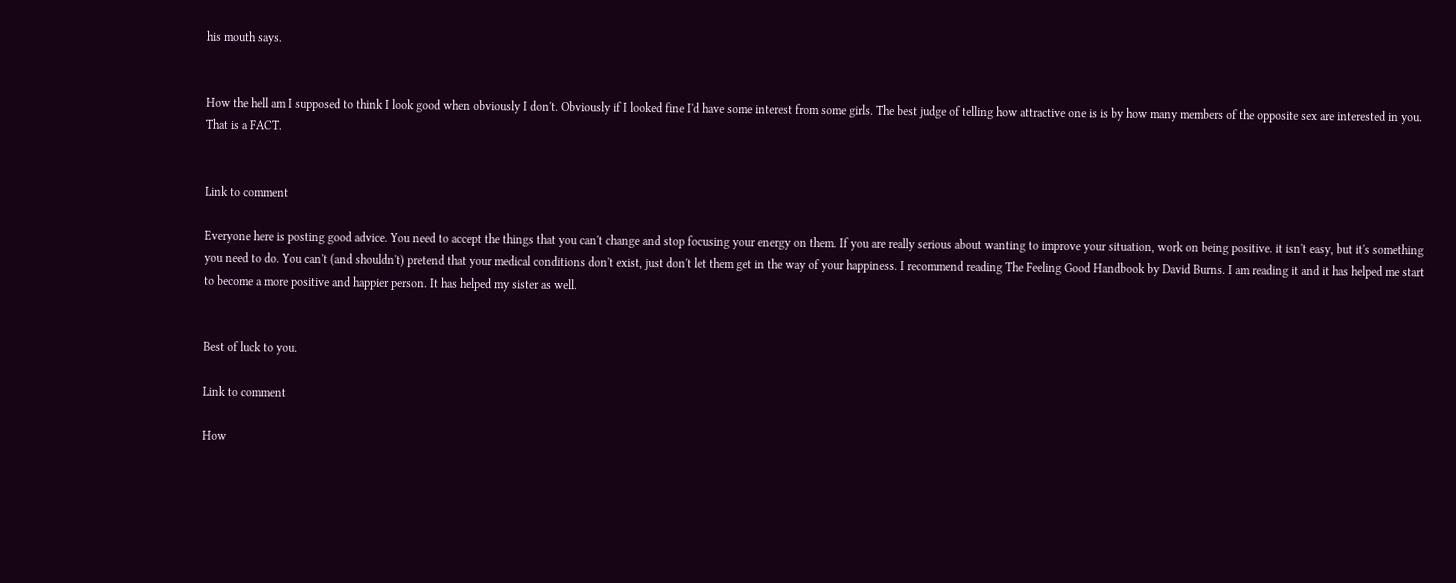his mouth says.


How the hell am I supposed to think I look good when obviously I don't. Obviously if I looked fine I'd have some interest from some girls. The best judge of telling how attractive one is is by how many members of the opposite sex are interested in you. That is a FACT.


Link to comment

Everyone here is posting good advice. You need to accept the things that you can't change and stop focusing your energy on them. If you are really serious about wanting to improve your situation, work on being positive. it isn't easy, but it's something you need to do. You can't (and shouldn't) pretend that your medical conditions don't exist, just don't let them get in the way of your happiness. I recommend reading The Feeling Good Handbook by David Burns. I am reading it and it has helped me start to become a more positive and happier person. It has helped my sister as well.


Best of luck to you.

Link to comment

How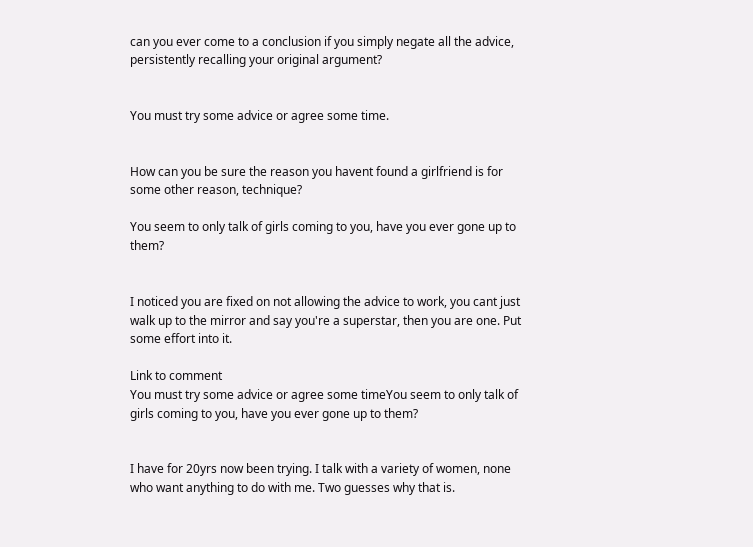can you ever come to a conclusion if you simply negate all the advice, persistently recalling your original argument?


You must try some advice or agree some time.


How can you be sure the reason you havent found a girlfriend is for some other reason, technique?

You seem to only talk of girls coming to you, have you ever gone up to them?


I noticed you are fixed on not allowing the advice to work, you cant just walk up to the mirror and say you're a superstar, then you are one. Put some effort into it.

Link to comment
You must try some advice or agree some timeYou seem to only talk of girls coming to you, have you ever gone up to them?


I have for 20yrs now been trying. I talk with a variety of women, none who want anything to do with me. Two guesses why that is.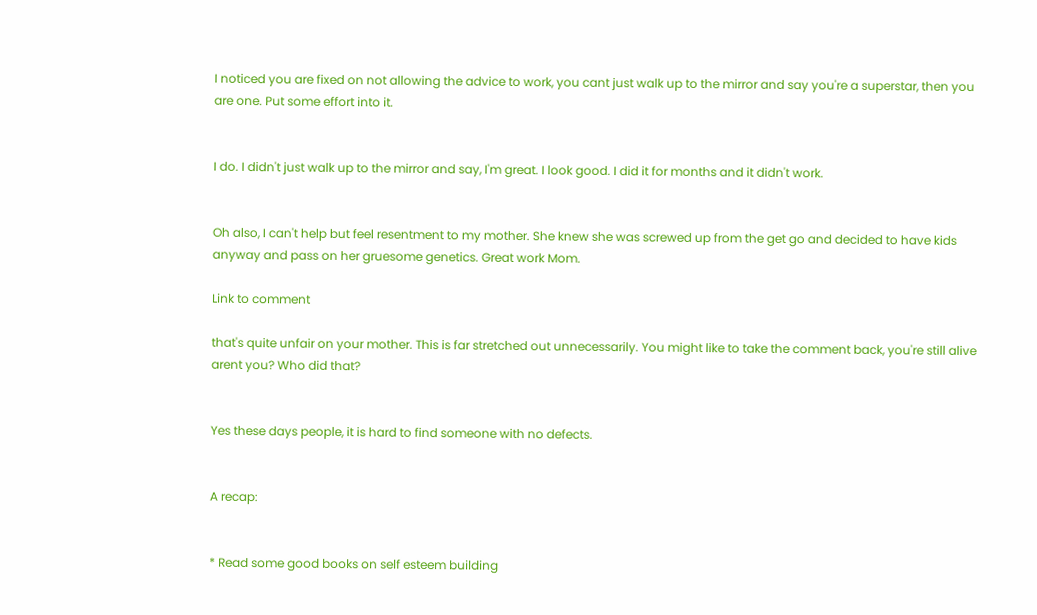I noticed you are fixed on not allowing the advice to work, you cant just walk up to the mirror and say you're a superstar, then you are one. Put some effort into it.


I do. I didn't just walk up to the mirror and say, I'm great. I look good. I did it for months and it didn't work.


Oh also, I can't help but feel resentment to my mother. She knew she was screwed up from the get go and decided to have kids anyway and pass on her gruesome genetics. Great work Mom.

Link to comment

that's quite unfair on your mother. This is far stretched out unnecessarily. You might like to take the comment back, you're still alive arent you? Who did that?


Yes these days people, it is hard to find someone with no defects.


A recap:


* Read some good books on self esteem building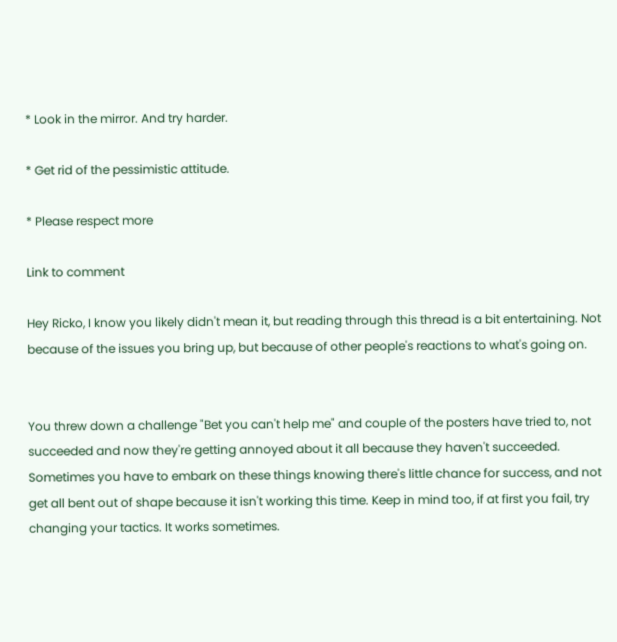* Look in the mirror. And try harder.

* Get rid of the pessimistic attitude.

* Please respect more

Link to comment

Hey Ricko, I know you likely didn't mean it, but reading through this thread is a bit entertaining. Not because of the issues you bring up, but because of other people's reactions to what's going on.


You threw down a challenge "Bet you can't help me" and couple of the posters have tried to, not succeeded and now they're getting annoyed about it all because they haven't succeeded. Sometimes you have to embark on these things knowing there's little chance for success, and not get all bent out of shape because it isn't working this time. Keep in mind too, if at first you fail, try changing your tactics. It works sometimes.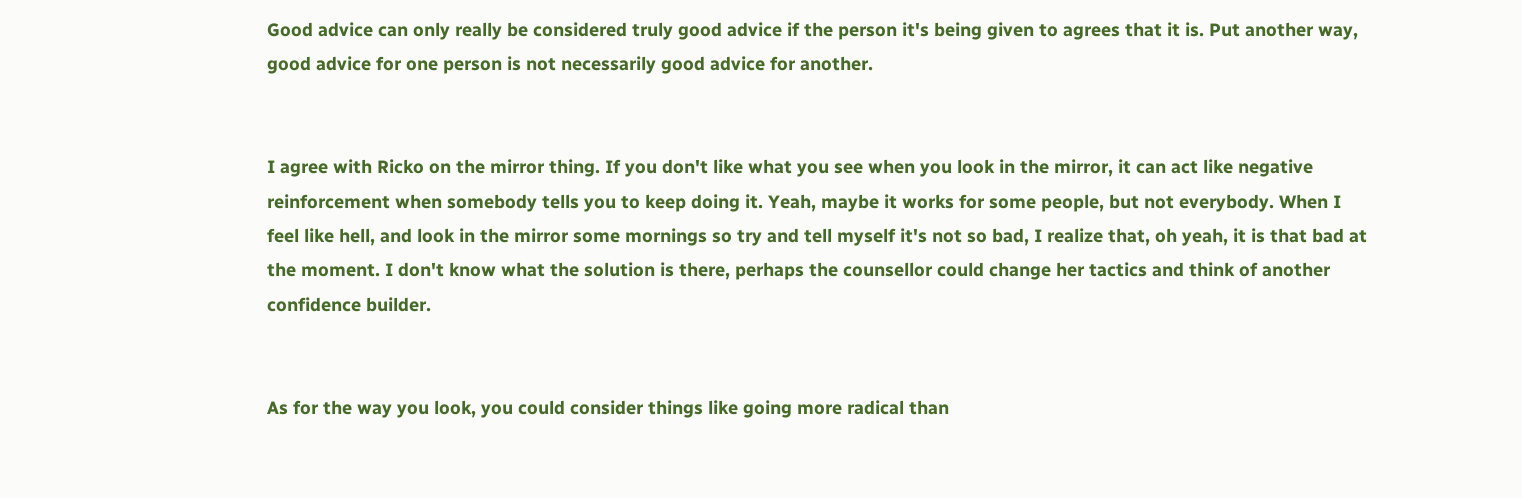Good advice can only really be considered truly good advice if the person it's being given to agrees that it is. Put another way, good advice for one person is not necessarily good advice for another.


I agree with Ricko on the mirror thing. If you don't like what you see when you look in the mirror, it can act like negative reinforcement when somebody tells you to keep doing it. Yeah, maybe it works for some people, but not everybody. When I feel like hell, and look in the mirror some mornings so try and tell myself it's not so bad, I realize that, oh yeah, it is that bad at the moment. I don't know what the solution is there, perhaps the counsellor could change her tactics and think of another confidence builder.


As for the way you look, you could consider things like going more radical than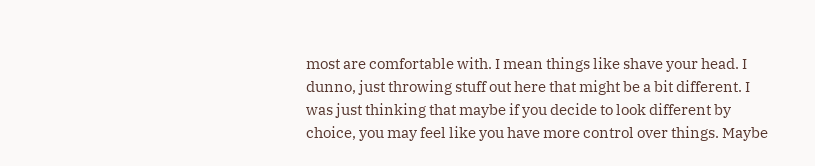most are comfortable with. I mean things like shave your head. I dunno, just throwing stuff out here that might be a bit different. I was just thinking that maybe if you decide to look different by choice, you may feel like you have more control over things. Maybe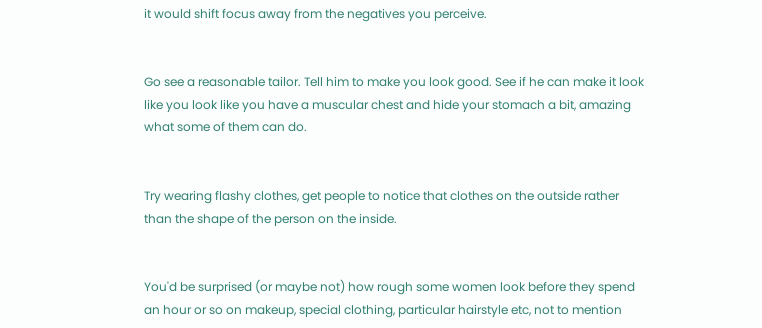it would shift focus away from the negatives you perceive.


Go see a reasonable tailor. Tell him to make you look good. See if he can make it look like you look like you have a muscular chest and hide your stomach a bit, amazing what some of them can do.


Try wearing flashy clothes, get people to notice that clothes on the outside rather than the shape of the person on the inside.


You'd be surprised (or maybe not) how rough some women look before they spend an hour or so on makeup, special clothing, particular hairstyle etc, not to mention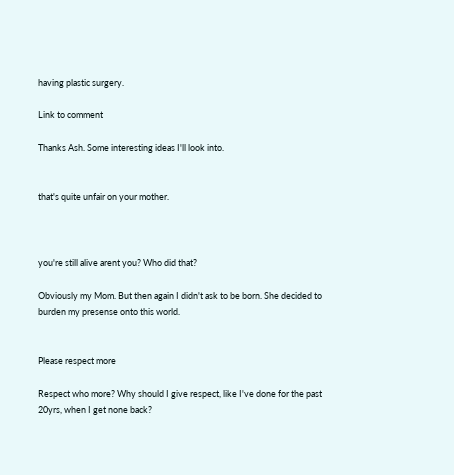having plastic surgery.

Link to comment

Thanks Ash. Some interesting ideas I'll look into.


that's quite unfair on your mother.



you're still alive arent you? Who did that?

Obviously my Mom. But then again I didn't ask to be born. She decided to burden my presense onto this world.


Please respect more

Respect who more? Why should I give respect, like I've done for the past 20yrs, when I get none back?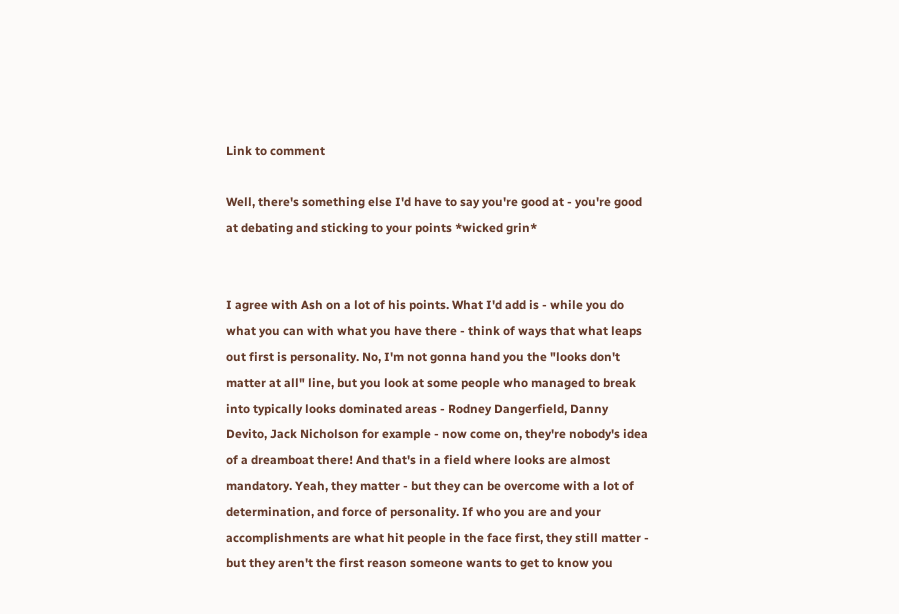Link to comment

Well, there's something else I'd have to say you're good at - you're good at debating and sticking to your points *wicked grin*


I agree with Ash on a lot of his points. What I'd add is - while you do what you can with what you have there - think of ways that what leaps out first is personality. No, I'm not gonna hand you the "looks don't matter at all" line, but you look at some people who managed to break into typically looks dominated areas - Rodney Dangerfield, Danny Devito, Jack Nicholson for example - now come on, they're nobody's idea of a dreamboat there! And that's in a field where looks are almost mandatory. Yeah, they matter - but they can be overcome with a lot of determination, and force of personality. If who you are and your accomplishments are what hit people in the face first, they still matter - but they aren't the first reason someone wants to get to know you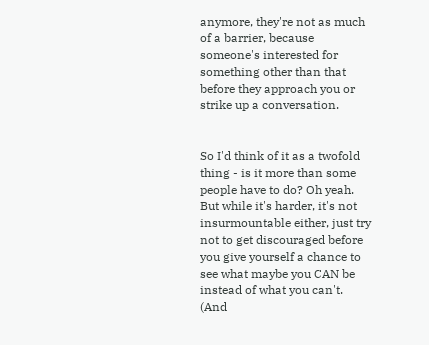anymore, they're not as much of a barrier, because someone's interested for something other than that before they approach you or strike up a conversation.


So I'd think of it as a twofold thing - is it more than some people have to do? Oh yeah. But while it's harder, it's not insurmountable either, just try not to get discouraged before you give yourself a chance to see what maybe you CAN be instead of what you can't. (And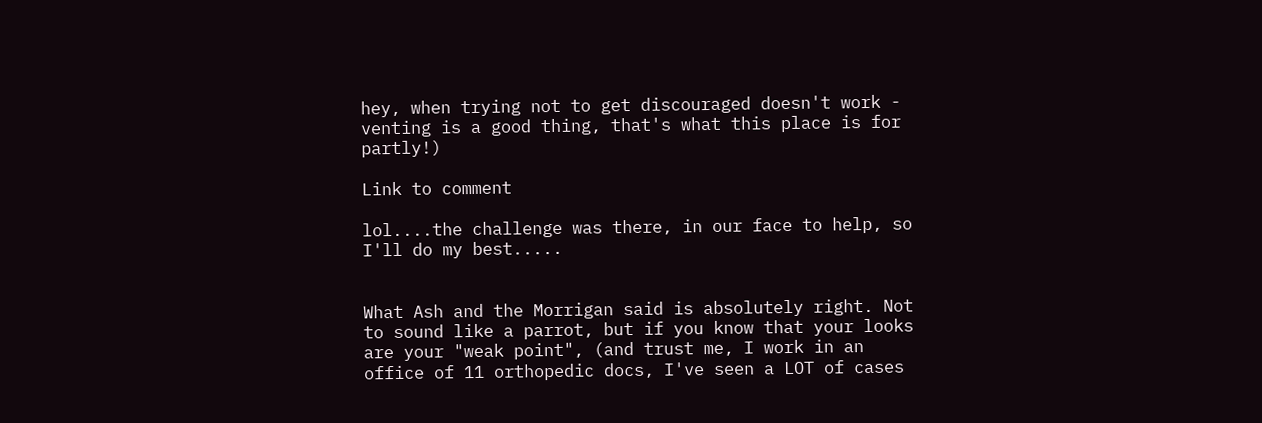hey, when trying not to get discouraged doesn't work - venting is a good thing, that's what this place is for partly!)

Link to comment

lol....the challenge was there, in our face to help, so I'll do my best.....


What Ash and the Morrigan said is absolutely right. Not to sound like a parrot, but if you know that your looks are your "weak point", (and trust me, I work in an office of 11 orthopedic docs, I've seen a LOT of cases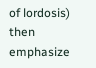of lordosis) then emphasize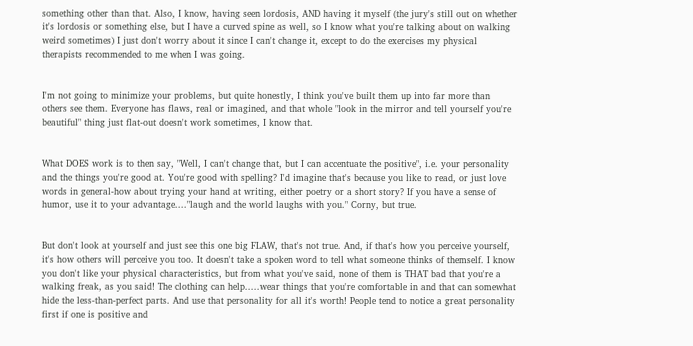something other than that. Also, I know, having seen lordosis, AND having it myself (the jury's still out on whether it's lordosis or something else, but I have a curved spine as well, so I know what you're talking about on walking weird sometimes) I just don't worry about it since I can't change it, except to do the exercises my physical therapists recommended to me when I was going.


I'm not going to minimize your problems, but quite honestly, I think you've built them up into far more than others see them. Everyone has flaws, real or imagined, and that whole "look in the mirror and tell yourself you're beautiful" thing just flat-out doesn't work sometimes, I know that.


What DOES work is to then say, "Well, I can't change that, but I can accentuate the positive", i.e. your personality and the things you're good at. You're good with spelling? I'd imagine that's because you like to read, or just love words in general-how about trying your hand at writing, either poetry or a short story? If you have a sense of humor, use it to your advantage...."laugh and the world laughs with you." Corny, but true.


But don't look at yourself and just see this one big FLAW, that's not true. And, if that's how you perceive yourself, it's how others will perceive you too. It doesn't take a spoken word to tell what someone thinks of themself. I know you don't like your physical characteristics, but from what you've said, none of them is THAT bad that you're a walking freak, as you said! The clothing can help.....wear things that you're comfortable in and that can somewhat hide the less-than-perfect parts. And use that personality for all it's worth! People tend to notice a great personality first if one is positive and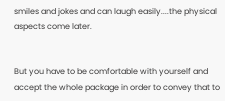smiles and jokes and can laugh easily....the physical aspects come later.


But you have to be comfortable with yourself and accept the whole package in order to convey that to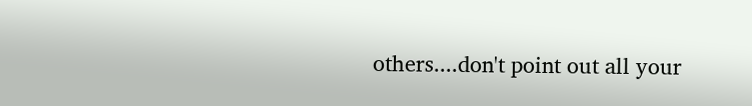others....don't point out all your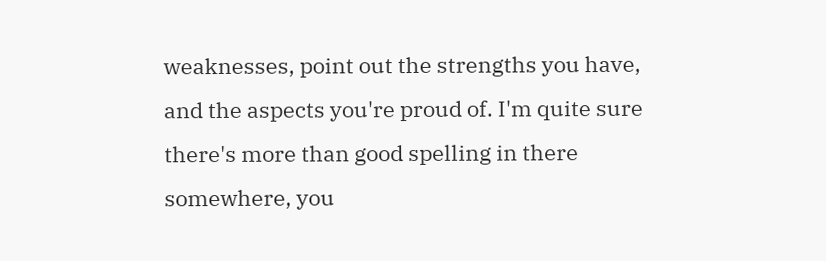weaknesses, point out the strengths you have, and the aspects you're proud of. I'm quite sure there's more than good spelling in there somewhere, you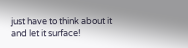just have to think about it and let it surface!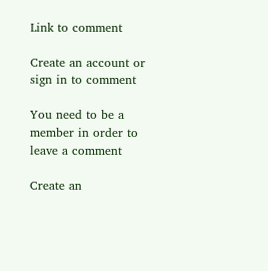Link to comment

Create an account or sign in to comment

You need to be a member in order to leave a comment

Create an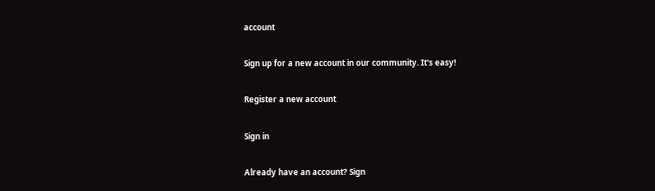account

Sign up for a new account in our community. It's easy!

Register a new account

Sign in

Already have an account? Sign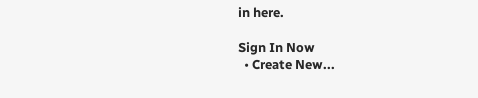in here.

Sign In Now
  • Create New...